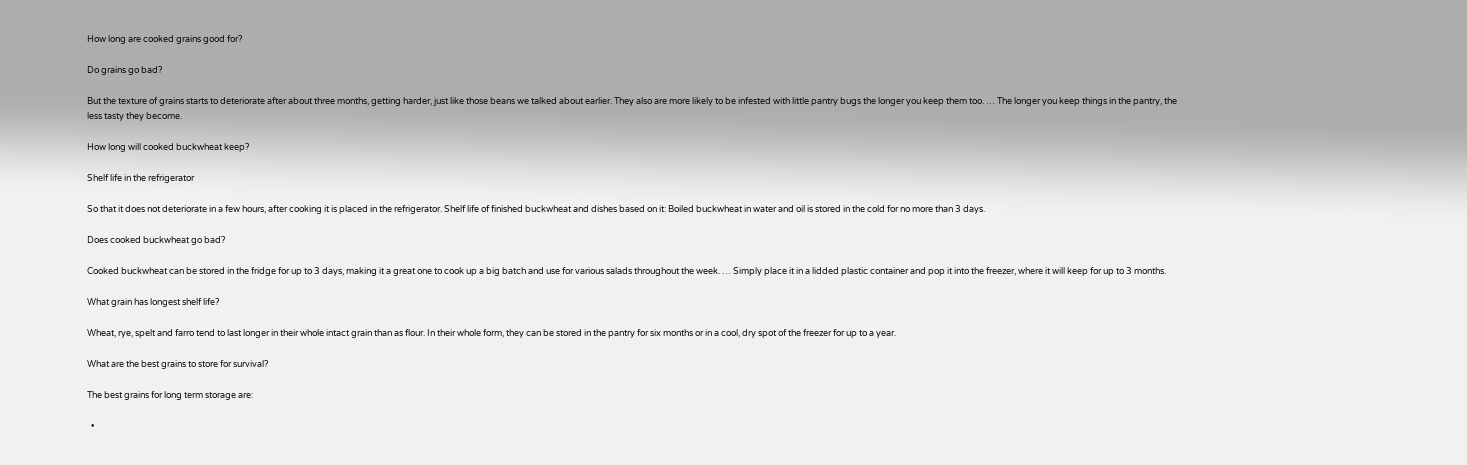How long are cooked grains good for?

Do grains go bad?

But the texture of grains starts to deteriorate after about three months, getting harder, just like those beans we talked about earlier. They also are more likely to be infested with little pantry bugs the longer you keep them too. … The longer you keep things in the pantry, the less tasty they become.

How long will cooked buckwheat keep?

Shelf life in the refrigerator

So that it does not deteriorate in a few hours, after cooking it is placed in the refrigerator. Shelf life of finished buckwheat and dishes based on it: Boiled buckwheat in water and oil is stored in the cold for no more than 3 days.

Does cooked buckwheat go bad?

Cooked buckwheat can be stored in the fridge for up to 3 days, making it a great one to cook up a big batch and use for various salads throughout the week. … Simply place it in a lidded plastic container and pop it into the freezer, where it will keep for up to 3 months.

What grain has longest shelf life?

Wheat, rye, spelt and farro tend to last longer in their whole intact grain than as flour. In their whole form, they can be stored in the pantry for six months or in a cool, dry spot of the freezer for up to a year.

What are the best grains to store for survival?

The best grains for long term storage are:

  •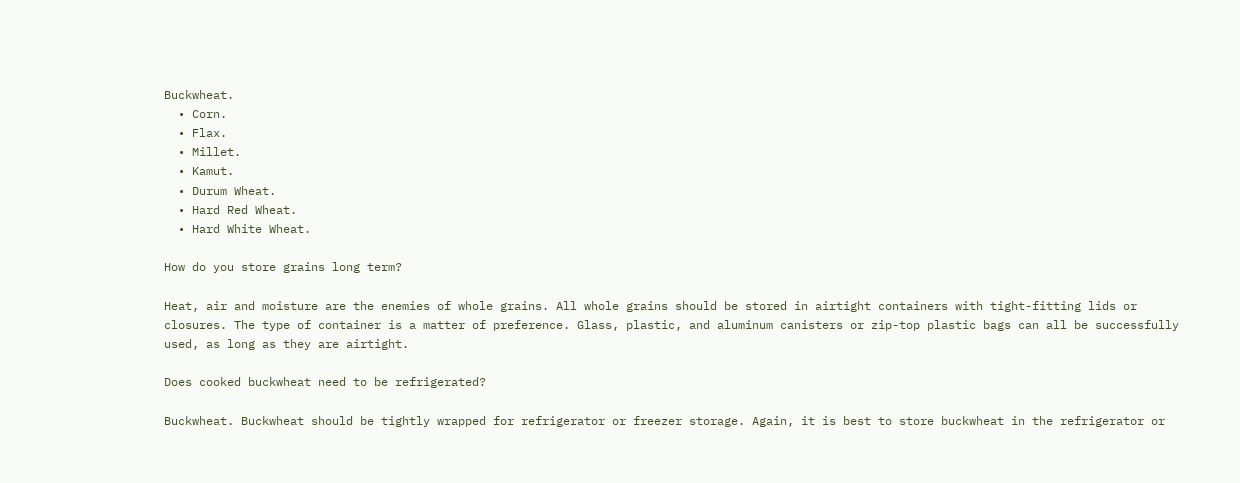Buckwheat.
  • Corn.
  • Flax.
  • Millet.
  • Kamut.
  • Durum Wheat.
  • Hard Red Wheat.
  • Hard White Wheat.

How do you store grains long term?

Heat, air and moisture are the enemies of whole grains. All whole grains should be stored in airtight containers with tight-fitting lids or closures. The type of container is a matter of preference. Glass, plastic, and aluminum canisters or zip-top plastic bags can all be successfully used, as long as they are airtight.

Does cooked buckwheat need to be refrigerated?

Buckwheat. Buckwheat should be tightly wrapped for refrigerator or freezer storage. Again, it is best to store buckwheat in the refrigerator or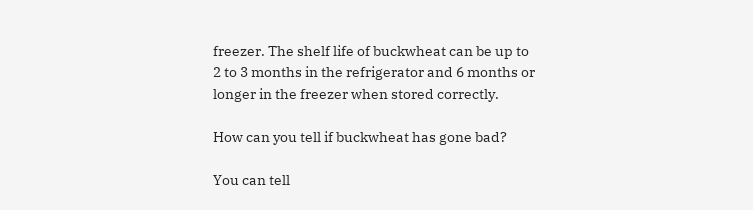freezer. The shelf life of buckwheat can be up to 2 to 3 months in the refrigerator and 6 months or longer in the freezer when stored correctly.

How can you tell if buckwheat has gone bad?

You can tell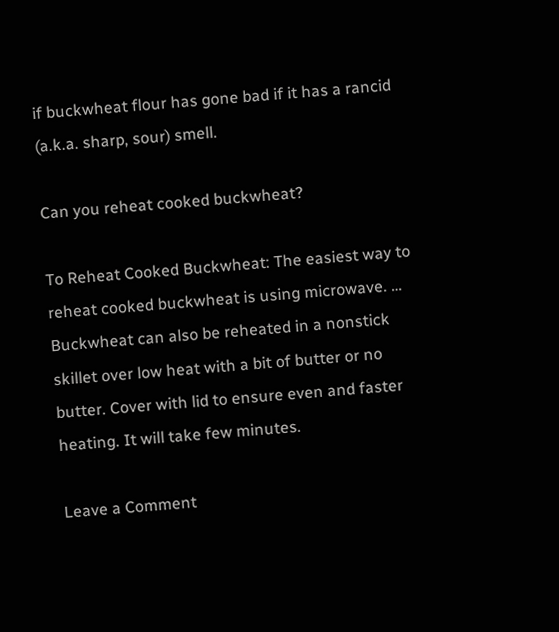if buckwheat flour has gone bad if it has a rancid (a.k.a. sharp, sour) smell.

Can you reheat cooked buckwheat?

To Reheat Cooked Buckwheat: The easiest way to reheat cooked buckwheat is using microwave. … Buckwheat can also be reheated in a nonstick skillet over low heat with a bit of butter or no butter. Cover with lid to ensure even and faster heating. It will take few minutes.

Leave a Comment